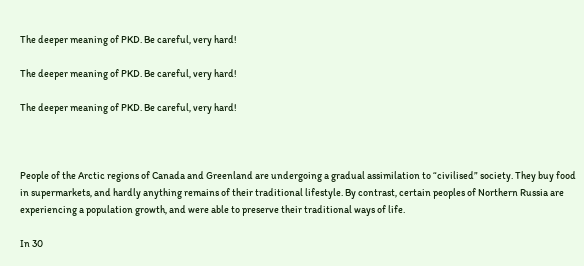The deeper meaning of PKD. Be careful, very hard!

The deeper meaning of PKD. Be careful, very hard!

The deeper meaning of PKD. Be careful, very hard!



People of the Arctic regions of Canada and Greenland are undergoing a gradual assimilation to “civilised” society. They buy food in supermarkets, and hardly anything remains of their traditional lifestyle. By contrast, certain peoples of Northern Russia are experiencing a population growth, and were able to preserve their traditional ways of life.

In 30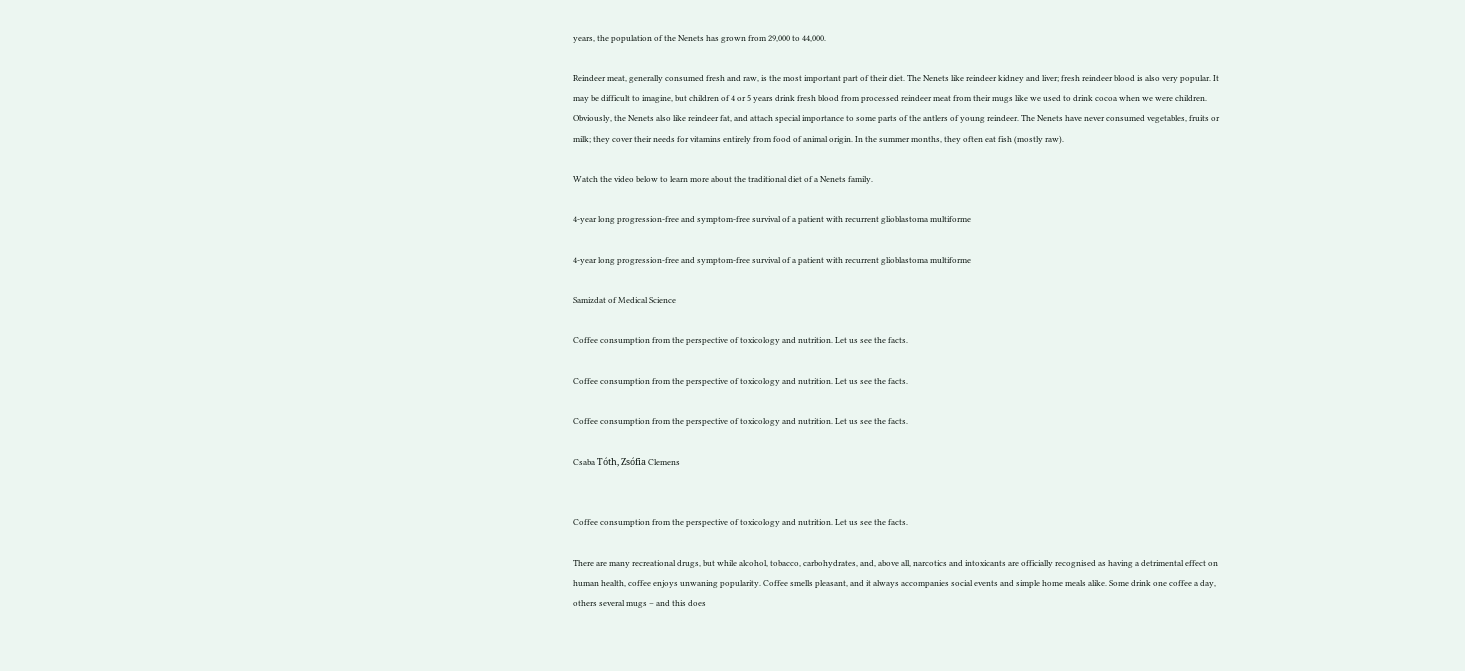years, the population of the Nenets has grown from 29,000 to 44,000.

Reindeer meat, generally consumed fresh and raw, is the most important part of their diet. The Nenets like reindeer kidney and liver; fresh reindeer blood is also very popular. It may be difficult to imagine, but children of 4 or 5 years drink fresh blood from processed reindeer meat from their mugs like we used to drink cocoa when we were children. Obviously, the Nenets also like reindeer fat, and attach special importance to some parts of the antlers of young reindeer. The Nenets have never consumed vegetables, fruits or milk; they cover their needs for vitamins entirely from food of animal origin. In the summer months, they often eat fish (mostly raw).

Watch the video below to learn more about the traditional diet of a Nenets family.

4-year long progression-free and symptom-free survival of a patient with recurrent glioblastoma multiforme

4-year long progression-free and symptom-free survival of a patient with recurrent glioblastoma multiforme

Samizdat of Medical Science

Coffee consumption from the perspective of toxicology and nutrition. Let us see the facts.

Coffee consumption from the perspective of toxicology and nutrition. Let us see the facts.

Coffee consumption from the perspective of toxicology and nutrition. Let us see the facts.

Csaba Tóth, Zsófia Clemens


Coffee consumption from the perspective of toxicology and nutrition. Let us see the facts.

There are many recreational drugs, but while alcohol, tobacco, carbohydrates, and, above all, narcotics and intoxicants are officially recognised as having a detrimental effect on human health, coffee enjoys unwaning popularity. Coffee smells pleasant, and it always accompanies social events and simple home meals alike. Some drink one coffee a day, others several mugs – and this does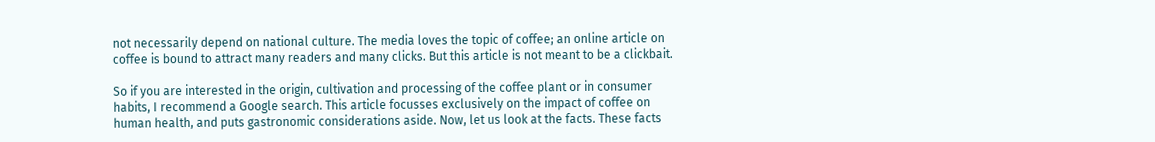not necessarily depend on national culture. The media loves the topic of coffee; an online article on coffee is bound to attract many readers and many clicks. But this article is not meant to be a clickbait.

So if you are interested in the origin, cultivation and processing of the coffee plant or in consumer habits, I recommend a Google search. This article focusses exclusively on the impact of coffee on human health, and puts gastronomic considerations aside. Now, let us look at the facts. These facts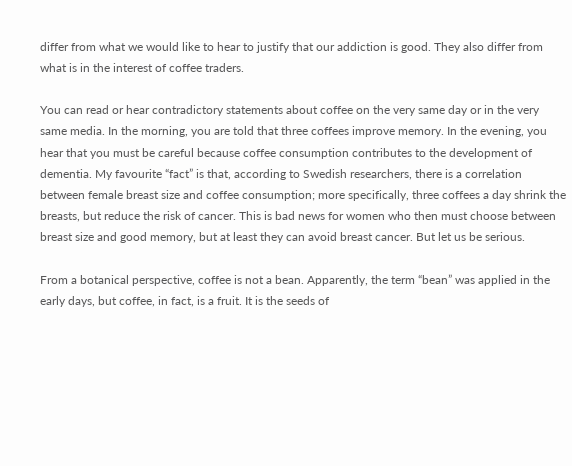differ from what we would like to hear to justify that our addiction is good. They also differ from what is in the interest of coffee traders.

You can read or hear contradictory statements about coffee on the very same day or in the very same media. In the morning, you are told that three coffees improve memory. In the evening, you hear that you must be careful because coffee consumption contributes to the development of dementia. My favourite “fact” is that, according to Swedish researchers, there is a correlation between female breast size and coffee consumption; more specifically, three coffees a day shrink the breasts, but reduce the risk of cancer. This is bad news for women who then must choose between breast size and good memory, but at least they can avoid breast cancer. But let us be serious.

From a botanical perspective, coffee is not a bean. Apparently, the term “bean” was applied in the early days, but coffee, in fact, is a fruit. It is the seeds of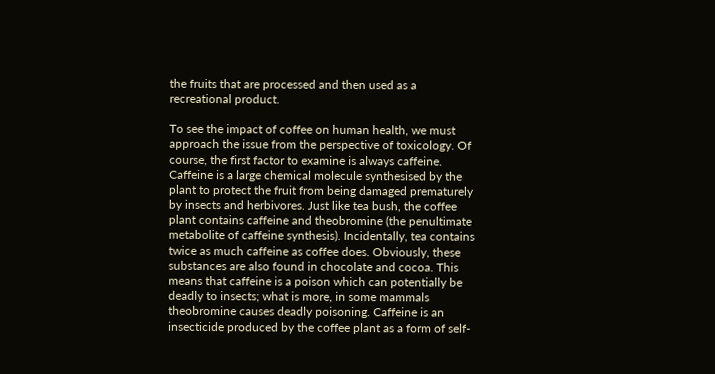the fruits that are processed and then used as a recreational product.

To see the impact of coffee on human health, we must approach the issue from the perspective of toxicology. Of course, the first factor to examine is always caffeine. Caffeine is a large chemical molecule synthesised by the plant to protect the fruit from being damaged prematurely by insects and herbivores. Just like tea bush, the coffee plant contains caffeine and theobromine (the penultimate metabolite of caffeine synthesis). Incidentally, tea contains twice as much caffeine as coffee does. Obviously, these substances are also found in chocolate and cocoa. This means that caffeine is a poison which can potentially be deadly to insects; what is more, in some mammals theobromine causes deadly poisoning. Caffeine is an insecticide produced by the coffee plant as a form of self-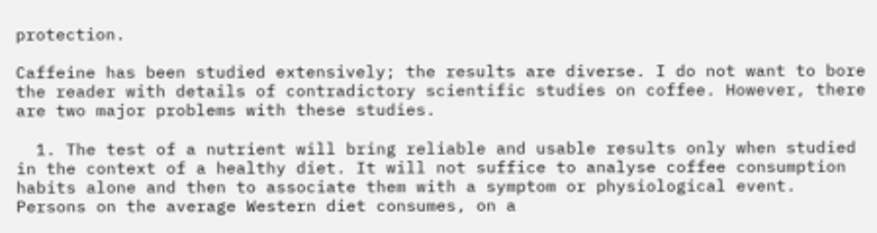protection.

Caffeine has been studied extensively; the results are diverse. I do not want to bore the reader with details of contradictory scientific studies on coffee. However, there are two major problems with these studies.

  1. The test of a nutrient will bring reliable and usable results only when studied in the context of a healthy diet. It will not suffice to analyse coffee consumption habits alone and then to associate them with a symptom or physiological event. Persons on the average Western diet consumes, on a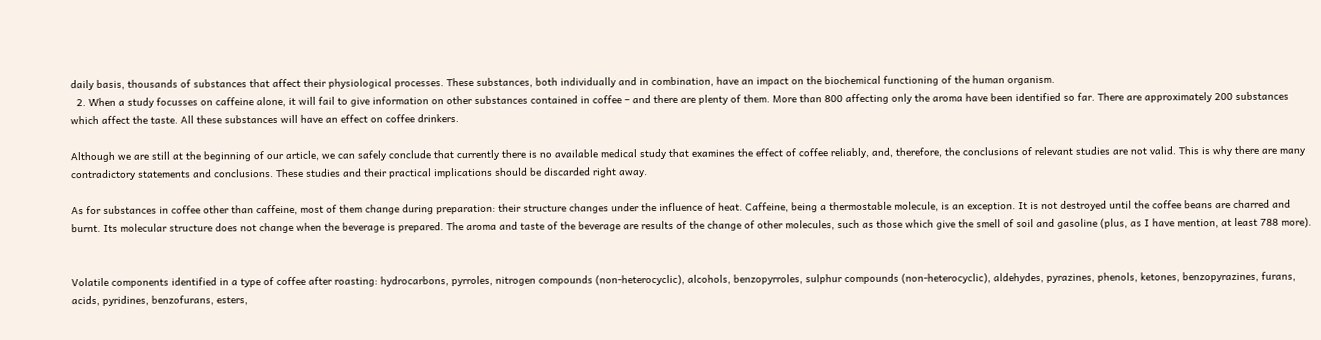daily basis, thousands of substances that affect their physiological processes. These substances, both individually and in combination, have an impact on the biochemical functioning of the human organism.
  2. When a study focusses on caffeine alone, it will fail to give information on other substances contained in coffee – and there are plenty of them. More than 800 affecting only the aroma have been identified so far. There are approximately 200 substances which affect the taste. All these substances will have an effect on coffee drinkers.

Although we are still at the beginning of our article, we can safely conclude that currently there is no available medical study that examines the effect of coffee reliably, and, therefore, the conclusions of relevant studies are not valid. This is why there are many contradictory statements and conclusions. These studies and their practical implications should be discarded right away.

As for substances in coffee other than caffeine, most of them change during preparation: their structure changes under the influence of heat. Caffeine, being a thermostable molecule, is an exception. It is not destroyed until the coffee beans are charred and burnt. Its molecular structure does not change when the beverage is prepared. The aroma and taste of the beverage are results of the change of other molecules, such as those which give the smell of soil and gasoline (plus, as I have mention, at least 788 more).


Volatile components identified in a type of coffee after roasting: hydrocarbons, pyrroles, nitrogen compounds (non-heterocyclic), alcohols, benzopyrroles, sulphur compounds (non-heterocyclic), aldehydes, pyrazines, phenols, ketones, benzopyrazines, furans, acids, pyridines, benzofurans, esters,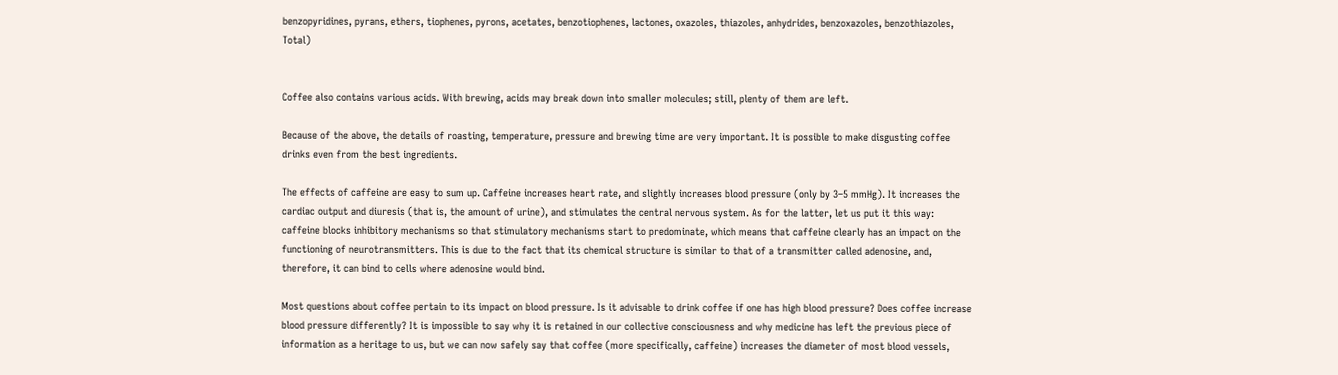benzopyridines, pyrans, ethers, tiophenes, pyrons, acetates, benzotiophenes, lactones, oxazoles, thiazoles, anhydrides, benzoxazoles, benzothiazoles, Total)


Coffee also contains various acids. With brewing, acids may break down into smaller molecules; still, plenty of them are left.

Because of the above, the details of roasting, temperature, pressure and brewing time are very important. It is possible to make disgusting coffee drinks even from the best ingredients.

The effects of caffeine are easy to sum up. Caffeine increases heart rate, and slightly increases blood pressure (only by 3–5 mmHg). It increases the cardiac output and diuresis (that is, the amount of urine), and stimulates the central nervous system. As for the latter, let us put it this way: caffeine blocks inhibitory mechanisms so that stimulatory mechanisms start to predominate, which means that caffeine clearly has an impact on the functioning of neurotransmitters. This is due to the fact that its chemical structure is similar to that of a transmitter called adenosine, and, therefore, it can bind to cells where adenosine would bind.

Most questions about coffee pertain to its impact on blood pressure. Is it advisable to drink coffee if one has high blood pressure? Does coffee increase blood pressure differently? It is impossible to say why it is retained in our collective consciousness and why medicine has left the previous piece of information as a heritage to us, but we can now safely say that coffee (more specifically, caffeine) increases the diameter of most blood vessels,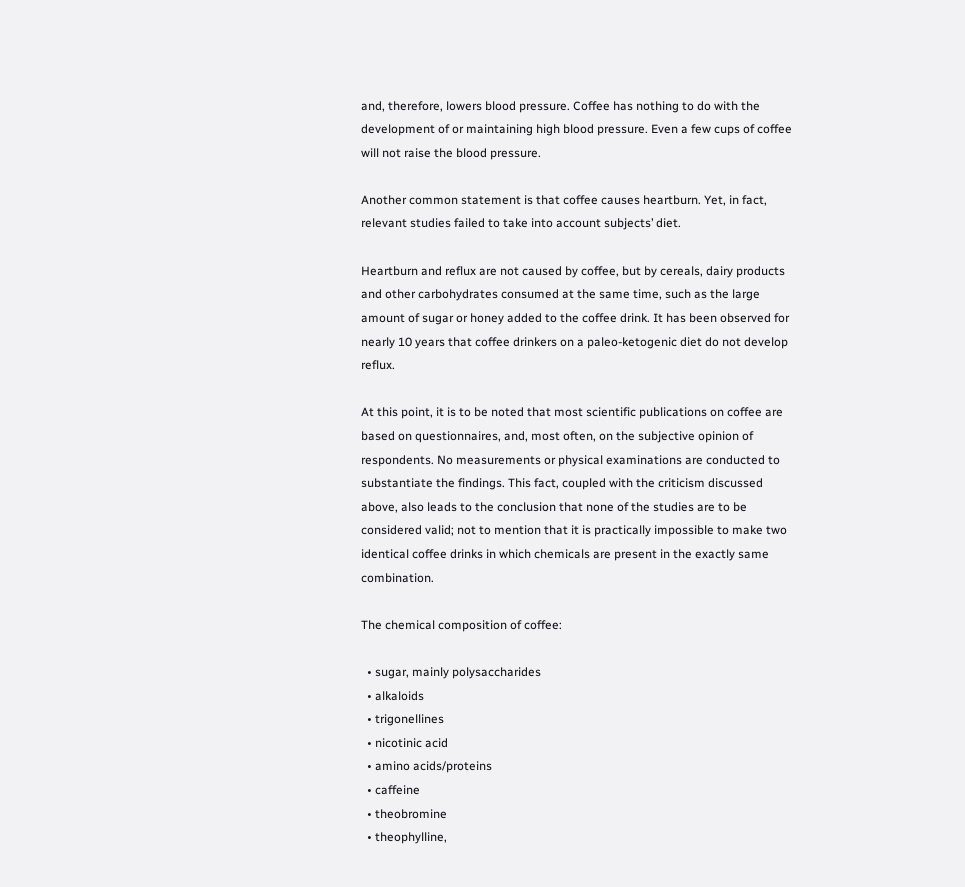and, therefore, lowers blood pressure. Coffee has nothing to do with the development of or maintaining high blood pressure. Even a few cups of coffee will not raise the blood pressure.

Another common statement is that coffee causes heartburn. Yet, in fact, relevant studies failed to take into account subjects’ diet.

Heartburn and reflux are not caused by coffee, but by cereals, dairy products and other carbohydrates consumed at the same time, such as the large amount of sugar or honey added to the coffee drink. It has been observed for nearly 10 years that coffee drinkers on a paleo-ketogenic diet do not develop reflux.

At this point, it is to be noted that most scientific publications on coffee are based on questionnaires, and, most often, on the subjective opinion of respondents. No measurements or physical examinations are conducted to substantiate the findings. This fact, coupled with the criticism discussed above, also leads to the conclusion that none of the studies are to be considered valid; not to mention that it is practically impossible to make two identical coffee drinks in which chemicals are present in the exactly same combination.

The chemical composition of coffee:

  • sugar, mainly polysaccharides
  • alkaloids
  • trigonellines
  • nicotinic acid
  • amino acids/proteins
  • caffeine
  • theobromine
  • theophylline,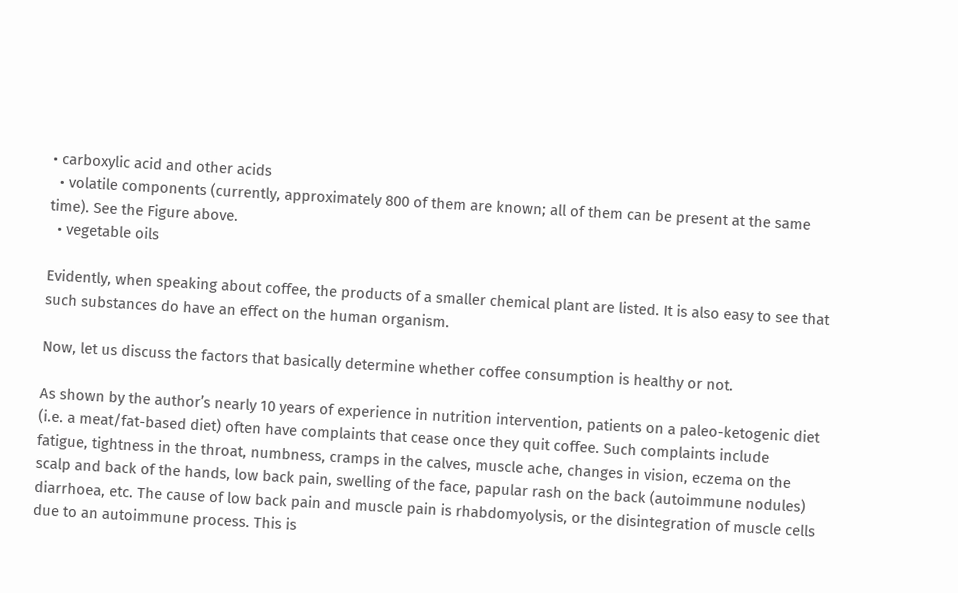• carboxylic acid and other acids
  • volatile components (currently, approximately 800 of them are known; all of them can be present at the same time). See the Figure above.
  • vegetable oils

Evidently, when speaking about coffee, the products of a smaller chemical plant are listed. It is also easy to see that such substances do have an effect on the human organism.

Now, let us discuss the factors that basically determine whether coffee consumption is healthy or not.

As shown by the author’s nearly 10 years of experience in nutrition intervention, patients on a paleo-ketogenic diet (i.e. a meat/fat-based diet) often have complaints that cease once they quit coffee. Such complaints include fatigue, tightness in the throat, numbness, cramps in the calves, muscle ache, changes in vision, eczema on the scalp and back of the hands, low back pain, swelling of the face, papular rash on the back (autoimmune nodules) diarrhoea, etc. The cause of low back pain and muscle pain is rhabdomyolysis, or the disintegration of muscle cells due to an autoimmune process. This is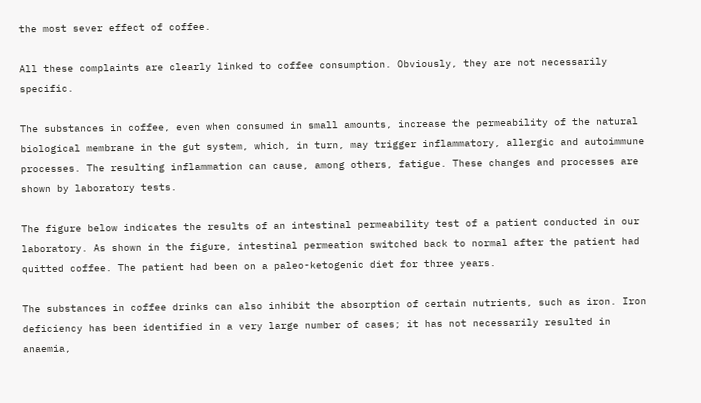the most sever effect of coffee.

All these complaints are clearly linked to coffee consumption. Obviously, they are not necessarily specific.

The substances in coffee, even when consumed in small amounts, increase the permeability of the natural biological membrane in the gut system, which, in turn, may trigger inflammatory, allergic and autoimmune processes. The resulting inflammation can cause, among others, fatigue. These changes and processes are shown by laboratory tests.

The figure below indicates the results of an intestinal permeability test of a patient conducted in our laboratory. As shown in the figure, intestinal permeation switched back to normal after the patient had quitted coffee. The patient had been on a paleo-ketogenic diet for three years.

The substances in coffee drinks can also inhibit the absorption of certain nutrients, such as iron. Iron deficiency has been identified in a very large number of cases; it has not necessarily resulted in anaemia,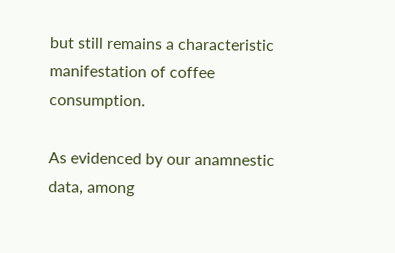but still remains a characteristic manifestation of coffee consumption.

As evidenced by our anamnestic data, among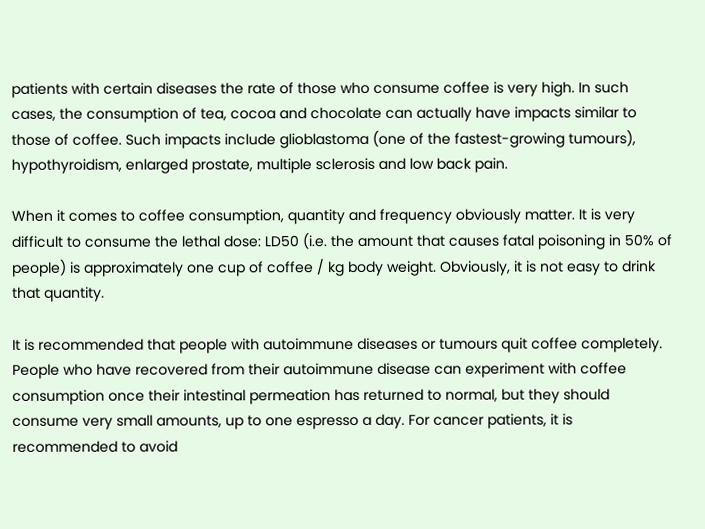patients with certain diseases the rate of those who consume coffee is very high. In such cases, the consumption of tea, cocoa and chocolate can actually have impacts similar to those of coffee. Such impacts include glioblastoma (one of the fastest-growing tumours), hypothyroidism, enlarged prostate, multiple sclerosis and low back pain.

When it comes to coffee consumption, quantity and frequency obviously matter. It is very difficult to consume the lethal dose: LD50 (i.e. the amount that causes fatal poisoning in 50% of people) is approximately one cup of coffee / kg body weight. Obviously, it is not easy to drink that quantity.

It is recommended that people with autoimmune diseases or tumours quit coffee completely. People who have recovered from their autoimmune disease can experiment with coffee consumption once their intestinal permeation has returned to normal, but they should consume very small amounts, up to one espresso a day. For cancer patients, it is recommended to avoid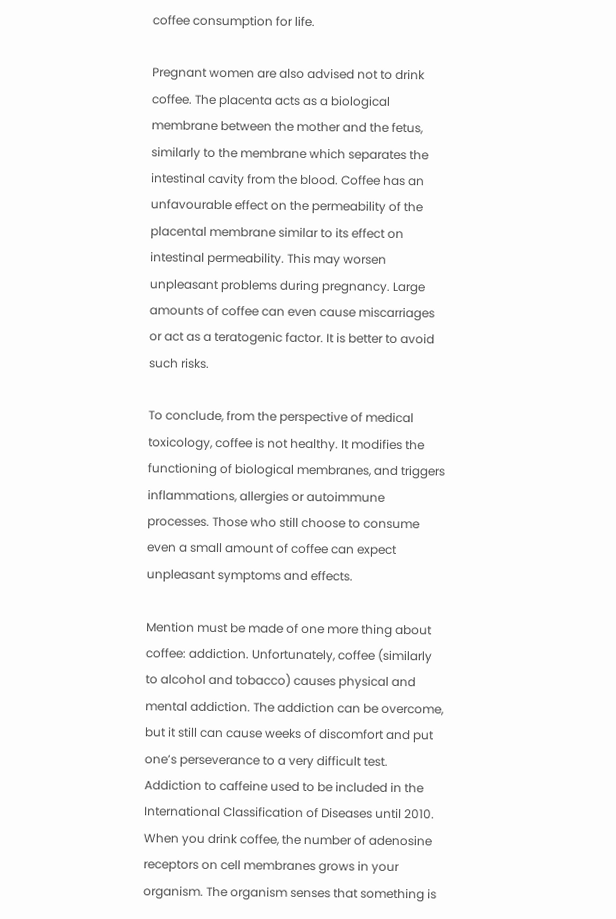coffee consumption for life.

Pregnant women are also advised not to drink coffee. The placenta acts as a biological membrane between the mother and the fetus, similarly to the membrane which separates the intestinal cavity from the blood. Coffee has an unfavourable effect on the permeability of the placental membrane similar to its effect on intestinal permeability. This may worsen unpleasant problems during pregnancy. Large amounts of coffee can even cause miscarriages or act as a teratogenic factor. It is better to avoid such risks.

To conclude, from the perspective of medical toxicology, coffee is not healthy. It modifies the functioning of biological membranes, and triggers inflammations, allergies or autoimmune processes. Those who still choose to consume even a small amount of coffee can expect unpleasant symptoms and effects.

Mention must be made of one more thing about coffee: addiction. Unfortunately, coffee (similarly to alcohol and tobacco) causes physical and mental addiction. The addiction can be overcome, but it still can cause weeks of discomfort and put one’s perseverance to a very difficult test. Addiction to caffeine used to be included in the International Classification of Diseases until 2010. When you drink coffee, the number of adenosine receptors on cell membranes grows in your organism. The organism senses that something is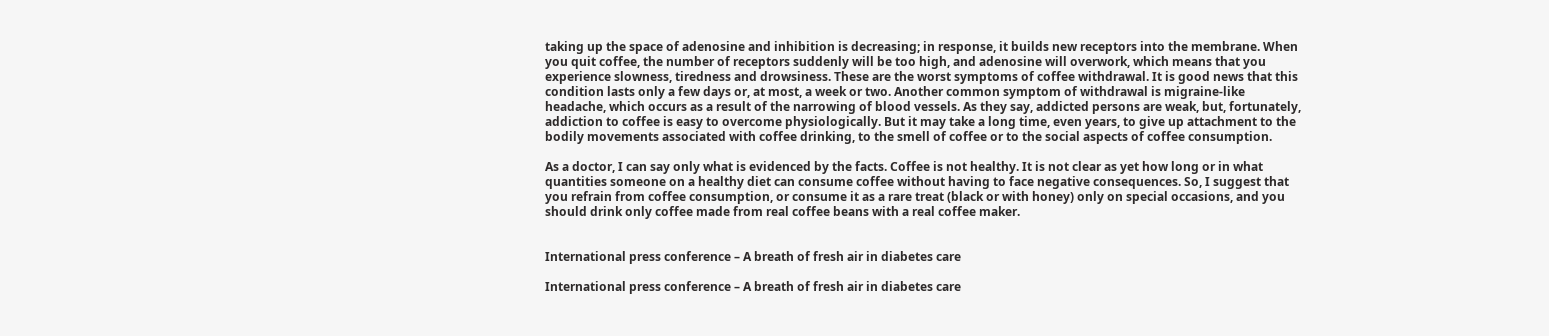taking up the space of adenosine and inhibition is decreasing; in response, it builds new receptors into the membrane. When you quit coffee, the number of receptors suddenly will be too high, and adenosine will overwork, which means that you experience slowness, tiredness and drowsiness. These are the worst symptoms of coffee withdrawal. It is good news that this condition lasts only a few days or, at most, a week or two. Another common symptom of withdrawal is migraine-like headache, which occurs as a result of the narrowing of blood vessels. As they say, addicted persons are weak, but, fortunately, addiction to coffee is easy to overcome physiologically. But it may take a long time, even years, to give up attachment to the bodily movements associated with coffee drinking, to the smell of coffee or to the social aspects of coffee consumption.

As a doctor, I can say only what is evidenced by the facts. Coffee is not healthy. It is not clear as yet how long or in what quantities someone on a healthy diet can consume coffee without having to face negative consequences. So, I suggest that you refrain from coffee consumption, or consume it as a rare treat (black or with honey) only on special occasions, and you should drink only coffee made from real coffee beans with a real coffee maker.


International press conference – A breath of fresh air in diabetes care

International press conference – A breath of fresh air in diabetes care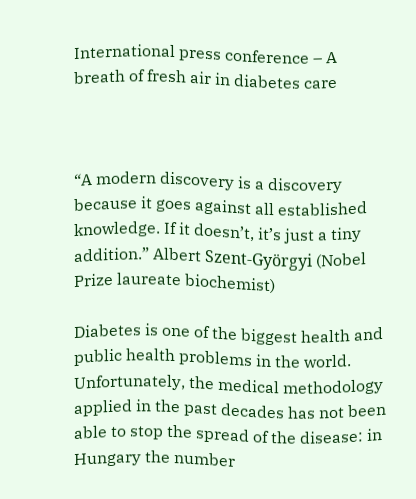International press conference – A breath of fresh air in diabetes care



“A modern discovery is a discovery because it goes against all established knowledge. If it doesn’t, it’s just a tiny addition.” Albert Szent-Györgyi (Nobel Prize laureate biochemist)

Diabetes is one of the biggest health and public health problems in the world. Unfortunately, the medical methodology applied in the past decades has not been able to stop the spread of the disease: in Hungary the number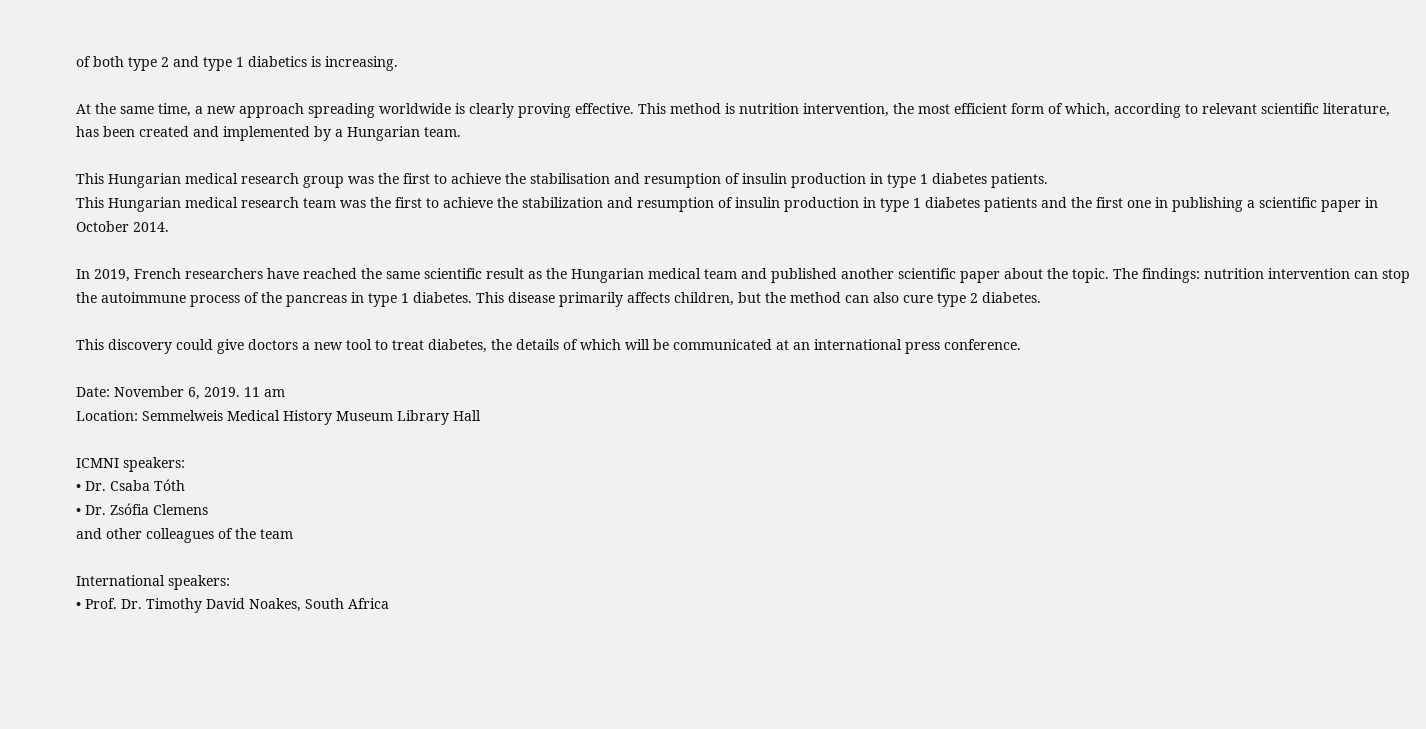of both type 2 and type 1 diabetics is increasing.

At the same time, a new approach spreading worldwide is clearly proving effective. This method is nutrition intervention, the most efficient form of which, according to relevant scientific literature, has been created and implemented by a Hungarian team.

This Hungarian medical research group was the first to achieve the stabilisation and resumption of insulin production in type 1 diabetes patients.
This Hungarian medical research team was the first to achieve the stabilization and resumption of insulin production in type 1 diabetes patients and the first one in publishing a scientific paper in October 2014.

In 2019, French researchers have reached the same scientific result as the Hungarian medical team and published another scientific paper about the topic. The findings: nutrition intervention can stop the autoimmune process of the pancreas in type 1 diabetes. This disease primarily affects children, but the method can also cure type 2 diabetes.

This discovery could give doctors a new tool to treat diabetes, the details of which will be communicated at an international press conference.

Date: November 6, 2019. 11 am
Location: Semmelweis Medical History Museum Library Hall

ICMNI speakers:
• Dr. Csaba Tóth
• Dr. Zsófia Clemens
and other colleagues of the team

International speakers:
• Prof. Dr. Timothy David Noakes, South Africa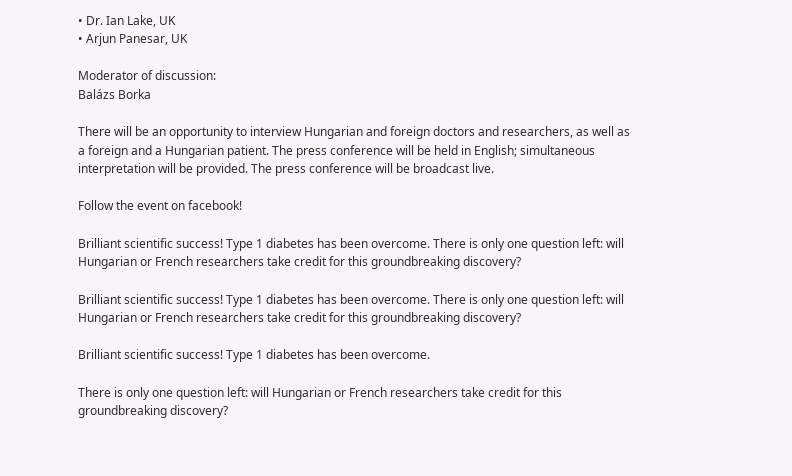• Dr. Ian Lake, UK
• Arjun Panesar, UK

Moderator of discussion:
Balázs Borka

There will be an opportunity to interview Hungarian and foreign doctors and researchers, as well as a foreign and a Hungarian patient. The press conference will be held in English; simultaneous interpretation will be provided. The press conference will be broadcast live.

Follow the event on facebook!

Brilliant scientific success! Type 1 diabetes has been overcome. There is only one question left: will Hungarian or French researchers take credit for this groundbreaking discovery?

Brilliant scientific success! Type 1 diabetes has been overcome. There is only one question left: will Hungarian or French researchers take credit for this groundbreaking discovery?

Brilliant scientific success! Type 1 diabetes has been overcome.

There is only one question left: will Hungarian or French researchers take credit for this groundbreaking discovery?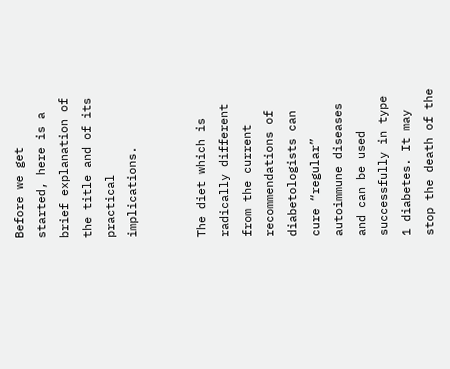Before we get started, here is a brief explanation of the title and of its practical implications.


The diet which is radically different from the current recommendations of diabetologists can cure “regular” autoimmune diseases and can be used successfully in type 1 diabetes. It may stop the death of the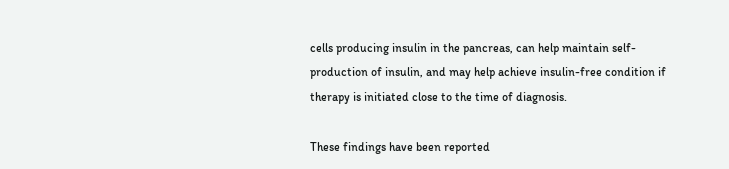cells producing insulin in the pancreas, can help maintain self-production of insulin, and may help achieve insulin-free condition if therapy is initiated close to the time of diagnosis.

These findings have been reported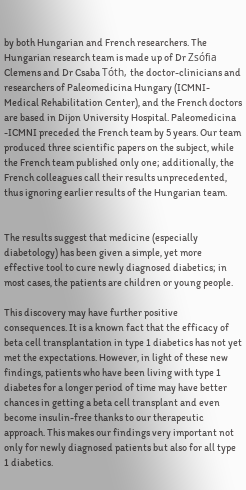by both Hungarian and French researchers. The Hungarian research team is made up of Dr Zsófia Clemens and Dr Csaba Tóth, the doctor-clinicians and researchers of Paleomedicina Hungary (ICMNI-Medical Rehabilitation Center), and the French doctors are based in Dijon University Hospital. Paleomedicina -ICMNI preceded the French team by 5 years. Our team produced three scientific papers on the subject, while the French team published only one; additionally, the French colleagues call their results unprecedented, thus ignoring earlier results of the Hungarian team.


The results suggest that medicine (especially diabetology) has been given a simple, yet more effective tool to cure newly diagnosed diabetics; in most cases, the patients are children or young people.

This discovery may have further positive consequences. It is a known fact that the efficacy of beta cell transplantation in type 1 diabetics has not yet met the expectations. However, in light of these new findings, patients who have been living with type 1 diabetes for a longer period of time may have better chances in getting a beta cell transplant and even become insulin-free thanks to our therapeutic approach. This makes our findings very important not only for newly diagnosed patients but also for all type 1 diabetics.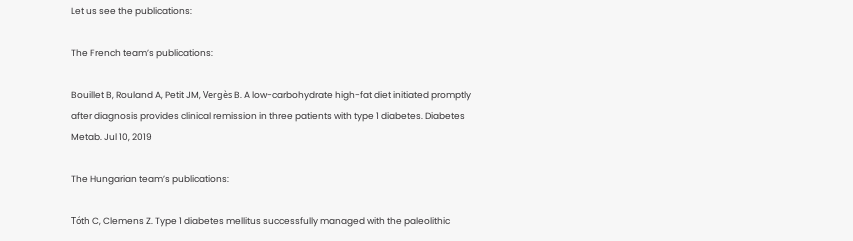Let us see the publications:

The French team’s publications:

Bouillet B, Rouland A, Petit JM, Vergès B. A low-carbohydrate high-fat diet initiated promptly after diagnosis provides clinical remission in three patients with type 1 diabetes. Diabetes Metab. Jul 10, 2019

The Hungarian team’s publications:

Tóth C, Clemens Z. Type 1 diabetes mellitus successfully managed with the paleolithic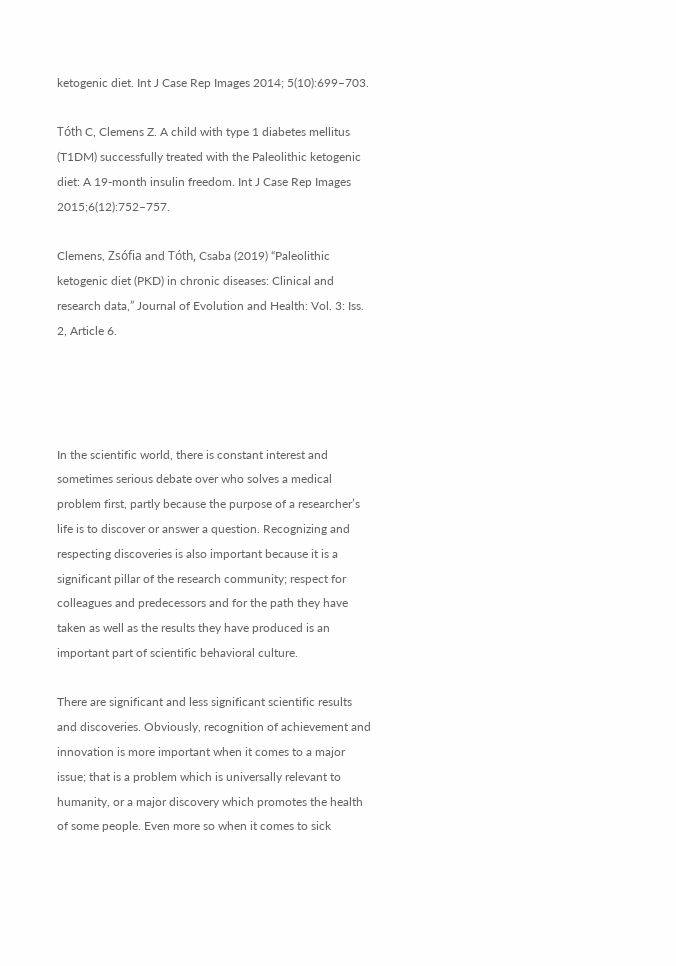ketogenic diet. Int J Case Rep Images 2014; 5(10):699–703.

Tóth C, Clemens Z. A child with type 1 diabetes mellitus (T1DM) successfully treated with the Paleolithic ketogenic diet: A 19-month insulin freedom. Int J Case Rep Images 2015;6(12):752–757.

Clemens, Zsófia and Tóth, Csaba (2019) “Paleolithic ketogenic diet (PKD) in chronic diseases: Clinical and research data,” Journal of Evolution and Health: Vol. 3: Iss. 2, Article 6.




In the scientific world, there is constant interest and sometimes serious debate over who solves a medical problem first, partly because the purpose of a researcher’s life is to discover or answer a question. Recognizing and respecting discoveries is also important because it is a significant pillar of the research community; respect for colleagues and predecessors and for the path they have taken as well as the results they have produced is an important part of scientific behavioral culture.

There are significant and less significant scientific results and discoveries. Obviously, recognition of achievement and innovation is more important when it comes to a major issue; that is a problem which is universally relevant to humanity, or a major discovery which promotes the health of some people. Even more so when it comes to sick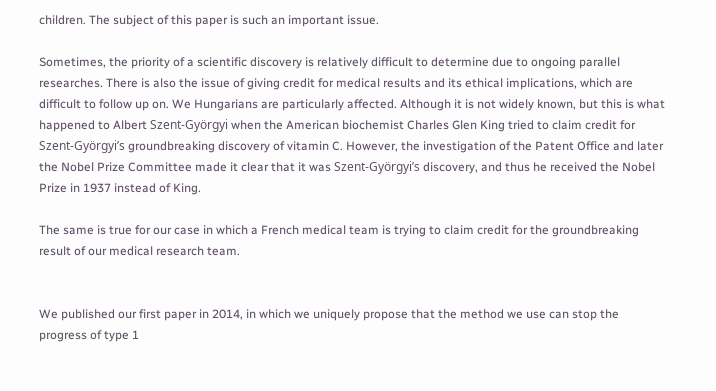children. The subject of this paper is such an important issue.

Sometimes, the priority of a scientific discovery is relatively difficult to determine due to ongoing parallel researches. There is also the issue of giving credit for medical results and its ethical implications, which are difficult to follow up on. We Hungarians are particularly affected. Although it is not widely known, but this is what happened to Albert Szent-Györgyi when the American biochemist Charles Glen King tried to claim credit for Szent-Györgyi’s groundbreaking discovery of vitamin C. However, the investigation of the Patent Office and later the Nobel Prize Committee made it clear that it was Szent-Györgyi’s discovery, and thus he received the Nobel Prize in 1937 instead of King.

The same is true for our case in which a French medical team is trying to claim credit for the groundbreaking result of our medical research team.


We published our first paper in 2014, in which we uniquely propose that the method we use can stop the progress of type 1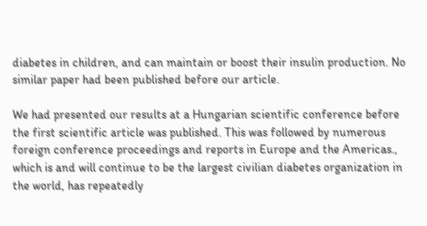diabetes in children, and can maintain or boost their insulin production. No similar paper had been published before our article.

We had presented our results at a Hungarian scientific conference before the first scientific article was published. This was followed by numerous foreign conference proceedings and reports in Europe and the Americas., which is and will continue to be the largest civilian diabetes organization in the world, has repeatedly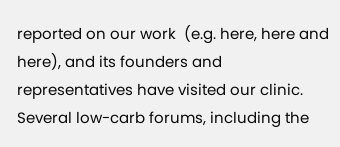reported on our work  (e.g. here, here and here), and its founders and representatives have visited our clinic. Several low-carb forums, including the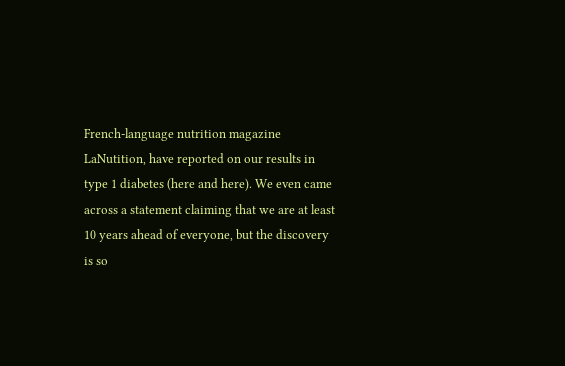French-language nutrition magazine LaNutition, have reported on our results in type 1 diabetes (here and here). We even came across a statement claiming that we are at least 10 years ahead of everyone, but the discovery is so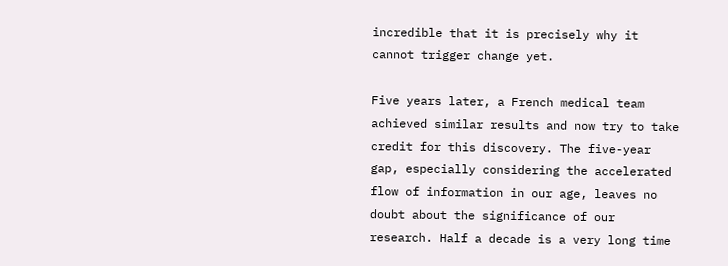incredible that it is precisely why it cannot trigger change yet.

Five years later, a French medical team achieved similar results and now try to take credit for this discovery. The five-year gap, especially considering the accelerated flow of information in our age, leaves no doubt about the significance of our research. Half a decade is a very long time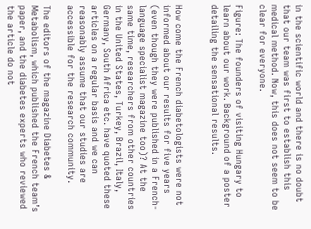in the scientific world and there is no doubt that our team was first to establish this medical method. Now, this does not seem to be clear for everyone.

Figure: The founders of visiting Hungary to learn about our work. Background of a poster detailing the sensational results.


How come the French diabetologists were not informed about our results for five years (even though they were published in a French-language specialist magazine too)? At the same time, researchers from other countries in the United States, Turkey, Brazil, Italy, Germany, South Africa etc. have quoted these articles on a regular basis and we can reasonably assume that our studies are accessible for the research community.

The editors of the magazine Diabetes & Metabolism, which published the French team’s paper, and the diabetes experts who reviewed the article do not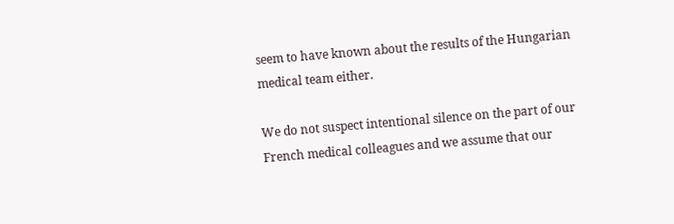seem to have known about the results of the Hungarian medical team either.

We do not suspect intentional silence on the part of our French medical colleagues and we assume that our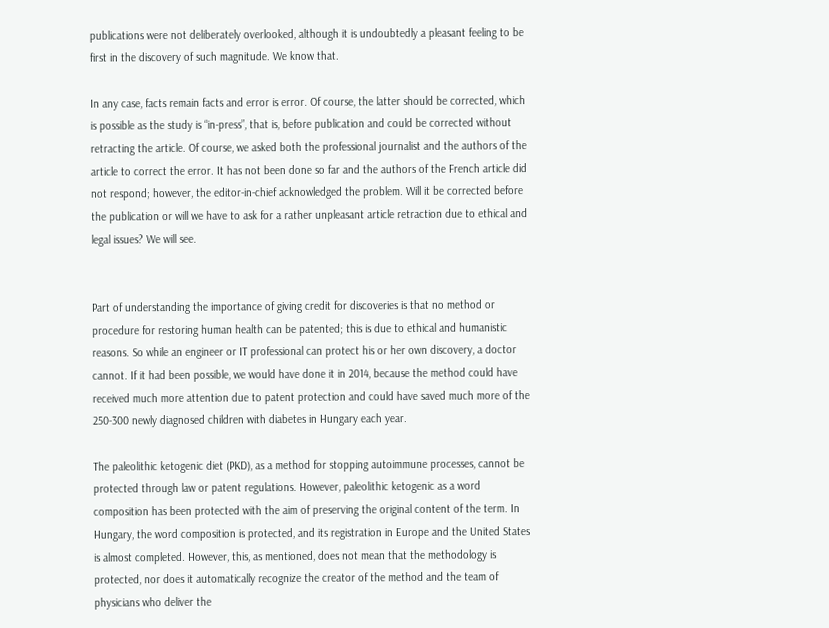publications were not deliberately overlooked, although it is undoubtedly a pleasant feeling to be first in the discovery of such magnitude. We know that.

In any case, facts remain facts and error is error. Of course, the latter should be corrected, which is possible as the study is “in-press”, that is, before publication and could be corrected without retracting the article. Of course, we asked both the professional journalist and the authors of the article to correct the error. It has not been done so far and the authors of the French article did not respond; however, the editor-in-chief acknowledged the problem. Will it be corrected before the publication or will we have to ask for a rather unpleasant article retraction due to ethical and legal issues? We will see.


Part of understanding the importance of giving credit for discoveries is that no method or procedure for restoring human health can be patented; this is due to ethical and humanistic reasons. So while an engineer or IT professional can protect his or her own discovery, a doctor cannot. If it had been possible, we would have done it in 2014, because the method could have received much more attention due to patent protection and could have saved much more of the 250-300 newly diagnosed children with diabetes in Hungary each year.

The paleolithic ketogenic diet (PKD), as a method for stopping autoimmune processes, cannot be protected through law or patent regulations. However, paleolithic ketogenic as a word composition has been protected with the aim of preserving the original content of the term. In Hungary, the word composition is protected, and its registration in Europe and the United States is almost completed. However, this, as mentioned, does not mean that the methodology is protected, nor does it automatically recognize the creator of the method and the team of physicians who deliver the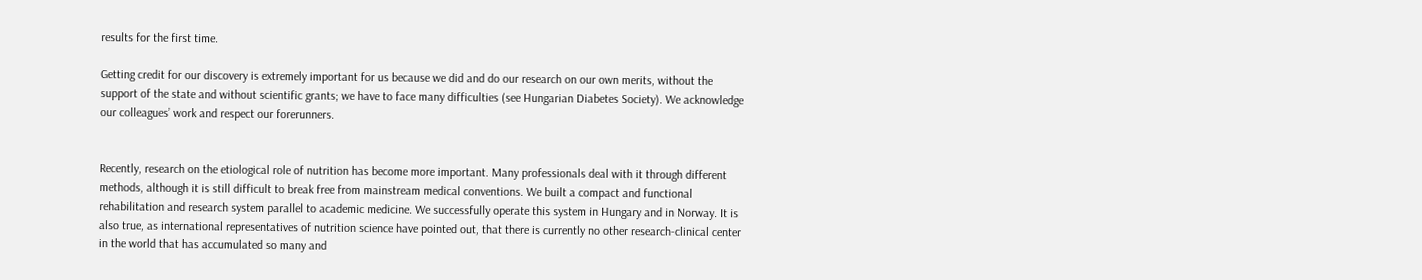results for the first time.

Getting credit for our discovery is extremely important for us because we did and do our research on our own merits, without the support of the state and without scientific grants; we have to face many difficulties (see Hungarian Diabetes Society). We acknowledge our colleagues’ work and respect our forerunners.


Recently, research on the etiological role of nutrition has become more important. Many professionals deal with it through different methods, although it is still difficult to break free from mainstream medical conventions. We built a compact and functional rehabilitation and research system parallel to academic medicine. We successfully operate this system in Hungary and in Norway. It is also true, as international representatives of nutrition science have pointed out, that there is currently no other research-clinical center in the world that has accumulated so many and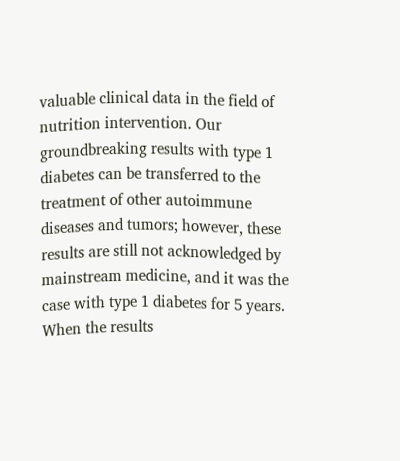valuable clinical data in the field of nutrition intervention. Our groundbreaking results with type 1 diabetes can be transferred to the treatment of other autoimmune diseases and tumors; however, these results are still not acknowledged by mainstream medicine, and it was the case with type 1 diabetes for 5 years. When the results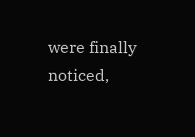were finally noticed,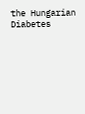the Hungarian Diabetes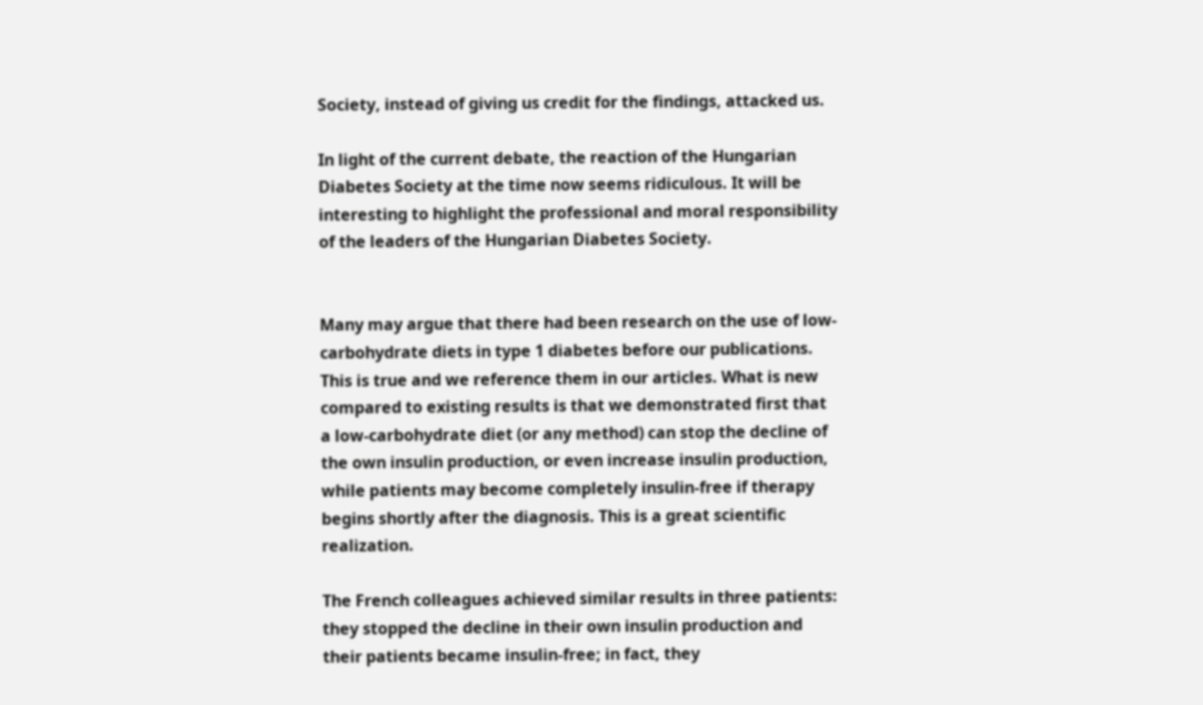Society, instead of giving us credit for the findings, attacked us.

In light of the current debate, the reaction of the Hungarian Diabetes Society at the time now seems ridiculous. It will be interesting to highlight the professional and moral responsibility of the leaders of the Hungarian Diabetes Society.


Many may argue that there had been research on the use of low-carbohydrate diets in type 1 diabetes before our publications. This is true and we reference them in our articles. What is new compared to existing results is that we demonstrated first that a low-carbohydrate diet (or any method) can stop the decline of the own insulin production, or even increase insulin production, while patients may become completely insulin-free if therapy begins shortly after the diagnosis. This is a great scientific realization.

The French colleagues achieved similar results in three patients: they stopped the decline in their own insulin production and their patients became insulin-free; in fact, they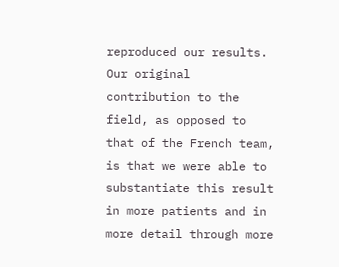reproduced our results. Our original contribution to the field, as opposed to that of the French team, is that we were able to substantiate this result in more patients and in more detail through more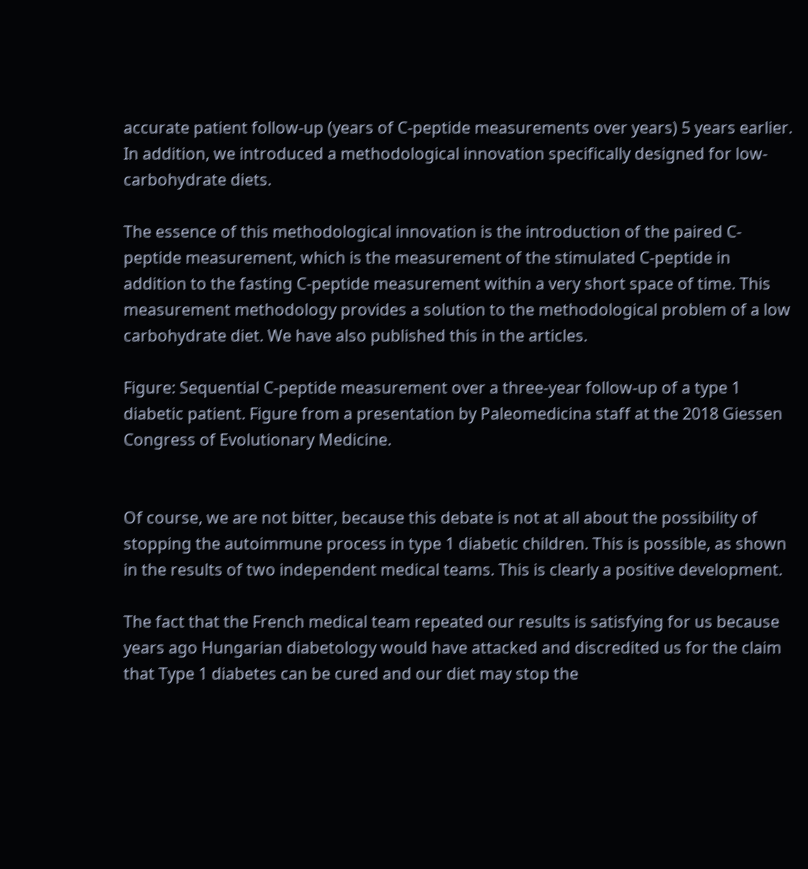accurate patient follow-up (years of C-peptide measurements over years) 5 years earlier. In addition, we introduced a methodological innovation specifically designed for low-carbohydrate diets.

The essence of this methodological innovation is the introduction of the paired C-peptide measurement, which is the measurement of the stimulated C-peptide in addition to the fasting C-peptide measurement within a very short space of time. This measurement methodology provides a solution to the methodological problem of a low carbohydrate diet. We have also published this in the articles.

Figure: Sequential C-peptide measurement over a three-year follow-up of a type 1 diabetic patient. Figure from a presentation by Paleomedicina staff at the 2018 Giessen Congress of Evolutionary Medicine.


Of course, we are not bitter, because this debate is not at all about the possibility of stopping the autoimmune process in type 1 diabetic children. This is possible, as shown in the results of two independent medical teams. This is clearly a positive development.

The fact that the French medical team repeated our results is satisfying for us because years ago Hungarian diabetology would have attacked and discredited us for the claim that Type 1 diabetes can be cured and our diet may stop the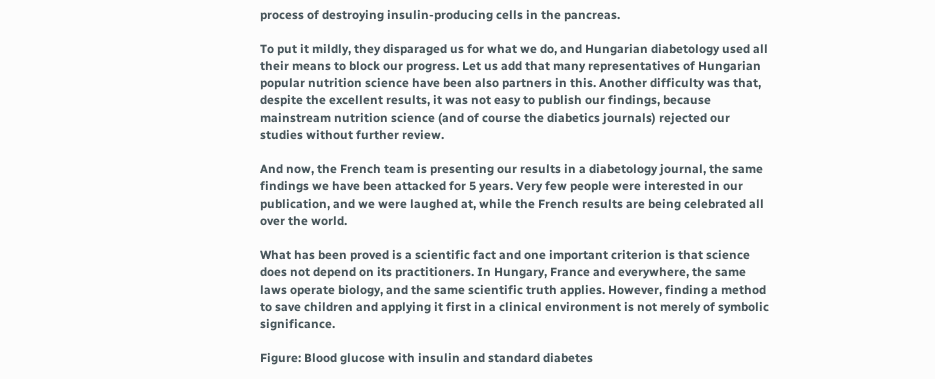process of destroying insulin-producing cells in the pancreas.

To put it mildly, they disparaged us for what we do, and Hungarian diabetology used all their means to block our progress. Let us add that many representatives of Hungarian popular nutrition science have been also partners in this. Another difficulty was that, despite the excellent results, it was not easy to publish our findings, because mainstream nutrition science (and of course the diabetics journals) rejected our studies without further review.

And now, the French team is presenting our results in a diabetology journal, the same findings we have been attacked for 5 years. Very few people were interested in our publication, and we were laughed at, while the French results are being celebrated all over the world.

What has been proved is a scientific fact and one important criterion is that science does not depend on its practitioners. In Hungary, France and everywhere, the same laws operate biology, and the same scientific truth applies. However, finding a method to save children and applying it first in a clinical environment is not merely of symbolic significance.

Figure: Blood glucose with insulin and standard diabetes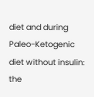diet and during Paleo-Ketogenic diet without insulin: the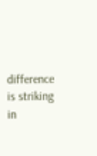difference is striking in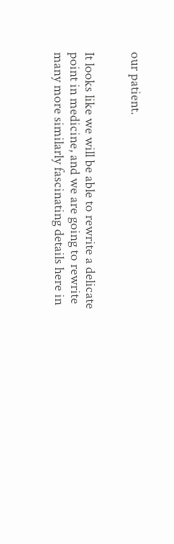our patient.


It looks like we will be able to rewrite a delicate point in medicine, and we are going to rewrite many more similarly fascinating details here in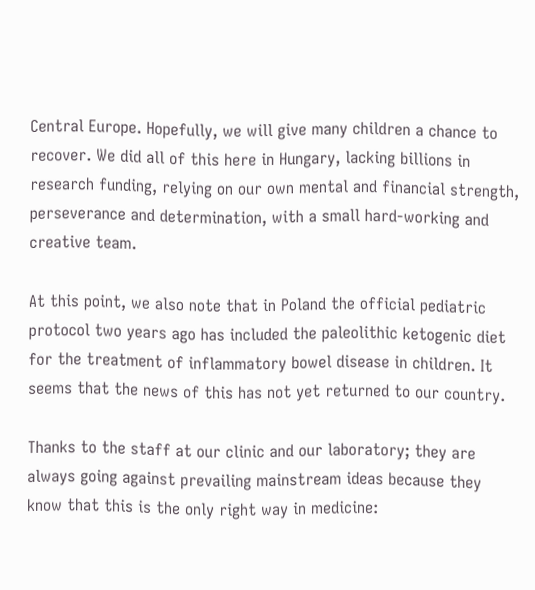Central Europe. Hopefully, we will give many children a chance to recover. We did all of this here in Hungary, lacking billions in research funding, relying on our own mental and financial strength, perseverance and determination, with a small hard-working and creative team.

At this point, we also note that in Poland the official pediatric protocol two years ago has included the paleolithic ketogenic diet for the treatment of inflammatory bowel disease in children. It seems that the news of this has not yet returned to our country.

Thanks to the staff at our clinic and our laboratory; they are always going against prevailing mainstream ideas because they know that this is the only right way in medicine: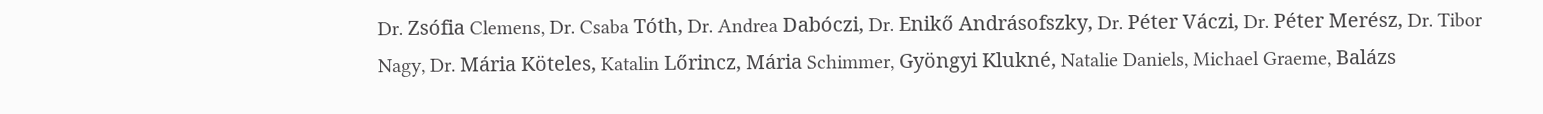Dr. Zsófia Clemens, Dr. Csaba Tóth, Dr. Andrea Dabóczi, Dr. Enikő Andrásofszky, Dr. Péter Váczi, Dr. Péter Merész, Dr. Tibor Nagy, Dr. Mária Köteles, Katalin Lőrincz, Mária Schimmer, Gyöngyi Klukné, Natalie Daniels, Michael Graeme, Balázs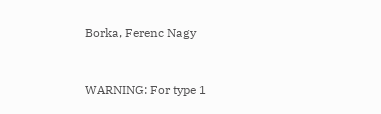Borka, Ferenc Nagy


WARNING: For type 1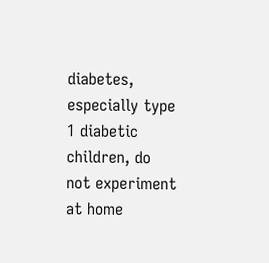diabetes, especially type 1 diabetic children, do not experiment at home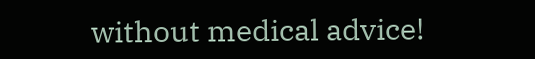without medical advice!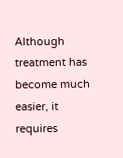Although treatment has become much easier, it requires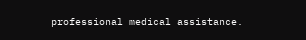professional medical assistance.